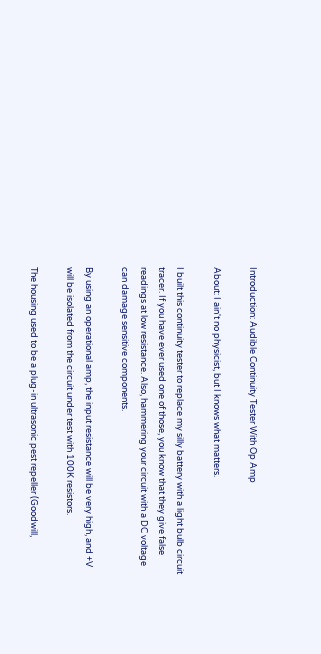Introduction: Audible Continuity Tester With Op Amp

About: I ain't no physicist, but I knows what matters.

I built this continuity tester to replace my silly battery with a light bulb circuit tracer. If you have ever used one of those, you know that they give false readings at low resistance. Also, hammering your circuit with a DC voltage can damage sensitive components.

By using an operational amp, the input resistance will be very high, and +V will be isolated from the circuit under test with 100K resistors.

The housing used to be a plug-in ultrasonic pest repeller (Goodwill,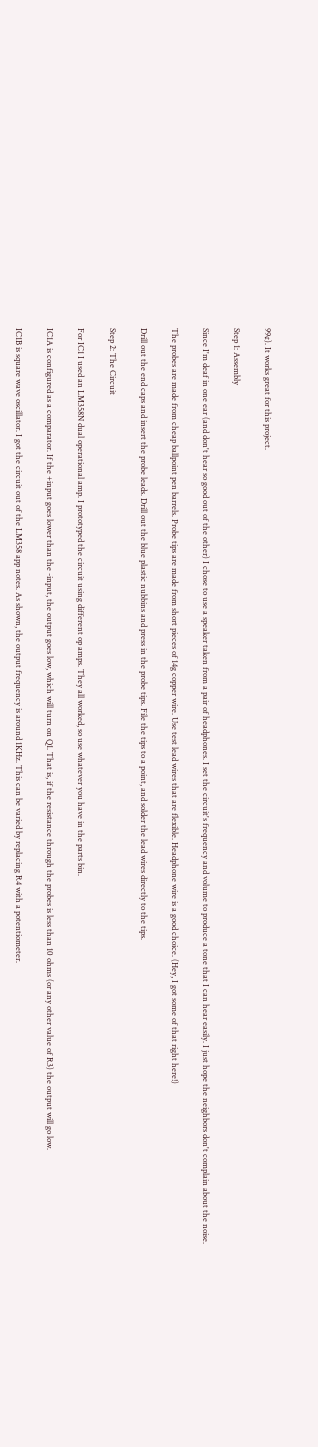99¢). It works great for this project.

Step 1: Assembly

Since I'm deaf in one ear (and don't hear so good out of the other) I chose to use a speaker taken from a pair of headphones. I set the circuit's frequency and volume to produce a tone that I can hear easily. I just hope the neighbors don't complain about the noise.

The probes are made from cheap ballpoint pen barrels. Probe tips are made from short pieces of 14g copper wire. Use test lead wires that are flexible. Headphone wire is a good choice. (Hey, I got some of that right here!)

Drill out the end caps and insert the probe leads. Drill out the blue plastic nubbins and press in the probe tips. File the tips to a point, and solder the lead wires directly to the tips.

Step 2: The Circuit

For IC1 I used an LM358N dual operational amp. I prototyped the circuit using different op amps. They all worked, so use whatever you have in the parts bin.

IC1A is configured as a comparator. If the +input goes lower than the -input, the output goes low, which will turn on Q1. That is, if the resistance through the probes is less than 10 ohms (or any other value of R3) the output will go low.

IC1B is square wave oscillator. I got the circuit out of the LM358 app notes. As shown, the output frequency is around 1KHz. This can be varied by replacing R4 with a potentiometer.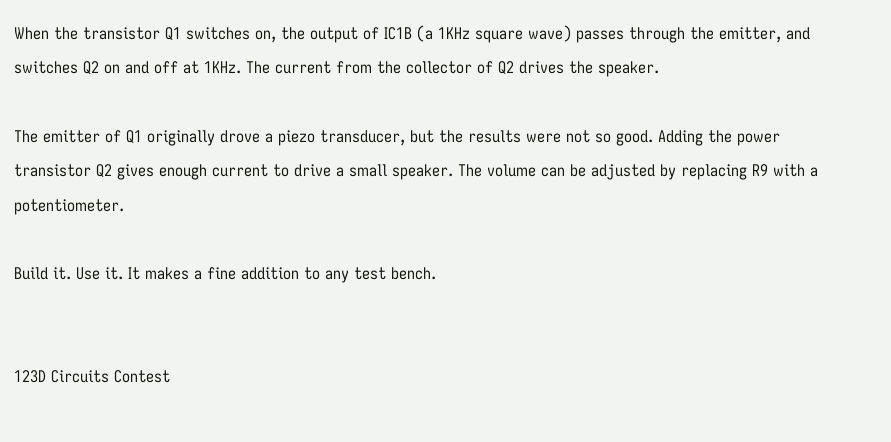When the transistor Q1 switches on, the output of IC1B (a 1KHz square wave) passes through the emitter, and switches Q2 on and off at 1KHz. The current from the collector of Q2 drives the speaker.

The emitter of Q1 originally drove a piezo transducer, but the results were not so good. Adding the power transistor Q2 gives enough current to drive a small speaker. The volume can be adjusted by replacing R9 with a potentiometer.

Build it. Use it. It makes a fine addition to any test bench.


123D Circuits Contest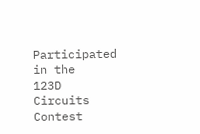Participated in the
123D Circuits Contest